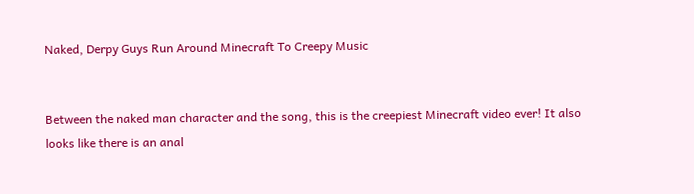Naked, Derpy Guys Run Around Minecraft To Creepy Music


Between the naked man character and the song, this is the creepiest Minecraft video ever! It also looks like there is an anal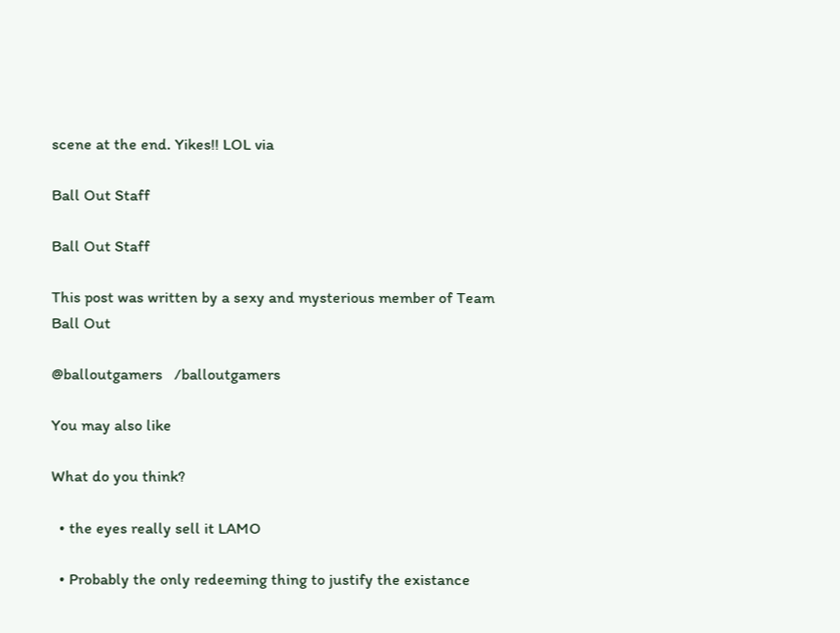scene at the end. Yikes!! LOL via

Ball Out Staff

Ball Out Staff

This post was written by a sexy and mysterious member of Team Ball Out

@balloutgamers   /balloutgamers

You may also like

What do you think?

  • the eyes really sell it LAMO

  • Probably the only redeeming thing to justify the existance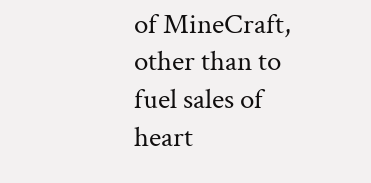of MineCraft, other than to fuel sales of heart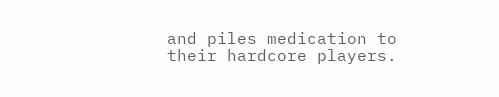and piles medication to their hardcore players.